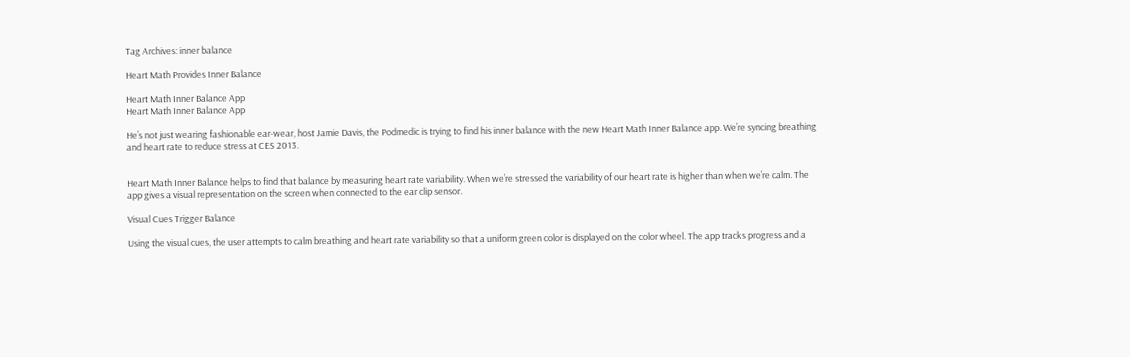Tag Archives: inner balance

Heart Math Provides Inner Balance

Heart Math Inner Balance App
Heart Math Inner Balance App

He’s not just wearing fashionable ear-wear, host Jamie Davis, the Podmedic is trying to find his inner balance with the new Heart Math Inner Balance app. We’re syncing breathing and heart rate to reduce stress at CES 2013.


Heart Math Inner Balance helps to find that balance by measuring heart rate variability. When we’re stressed the variability of our heart rate is higher than when we’re calm. The app gives a visual representation on the screen when connected to the ear clip sensor.

Visual Cues Trigger Balance

Using the visual cues, the user attempts to calm breathing and heart rate variability so that a uniform green color is displayed on the color wheel. The app tracks progress and a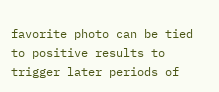favorite photo can be tied to positive results to trigger later periods of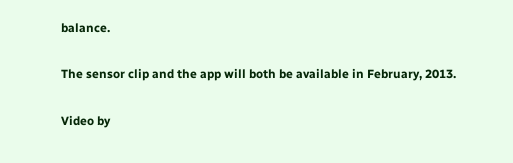balance.

The sensor clip and the app will both be available in February, 2013.

Video by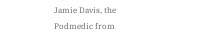Jamie Davis, the Podmedic from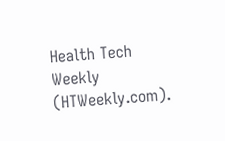Health Tech Weekly (HTWeekly.com).